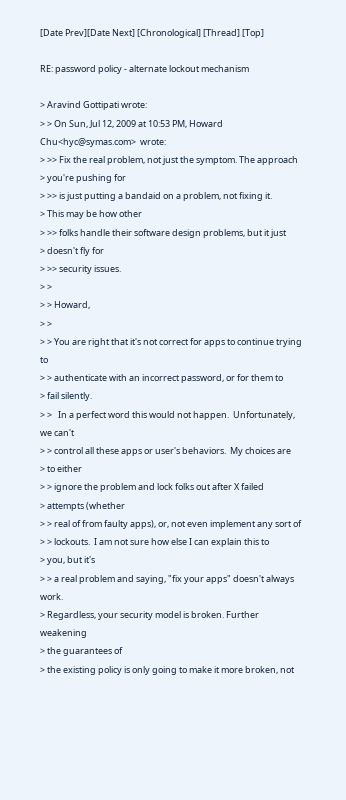[Date Prev][Date Next] [Chronological] [Thread] [Top]

RE: password policy - alternate lockout mechanism

> Aravind Gottipati wrote:
> > On Sun, Jul 12, 2009 at 10:53 PM, Howard Chu<hyc@symas.com>  wrote:
> >> Fix the real problem, not just the symptom. The approach
> you're pushing for
> >> is just putting a bandaid on a problem, not fixing it.
> This may be how other
> >> folks handle their software design problems, but it just
> doesn't fly for
> >> security issues.
> >
> > Howard,
> >
> > You are right that it's not correct for apps to continue trying to
> > authenticate with an incorrect password, or for them to
> fail silently.
> >   In a perfect word this would not happen.  Unfortunately, we can't
> > control all these apps or user's behaviors.  My choices are
> to either
> > ignore the problem and lock folks out after X failed
> attempts (whether
> > real of from faulty apps), or, not even implement any sort of
> > lockouts.  I am not sure how else I can explain this to
> you, but it's
> > a real problem and saying, "fix your apps" doesn't always work.
> Regardless, your security model is broken. Further weakening
> the guarantees of
> the existing policy is only going to make it more broken, not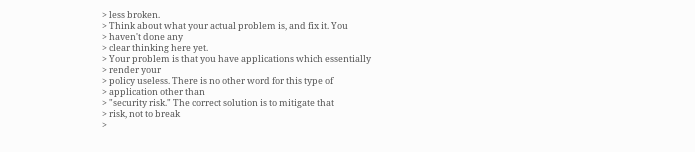> less broken.
> Think about what your actual problem is, and fix it. You
> haven't done any
> clear thinking here yet.
> Your problem is that you have applications which essentially
> render your
> policy useless. There is no other word for this type of
> application other than
> "security risk." The correct solution is to mitigate that
> risk, not to break
>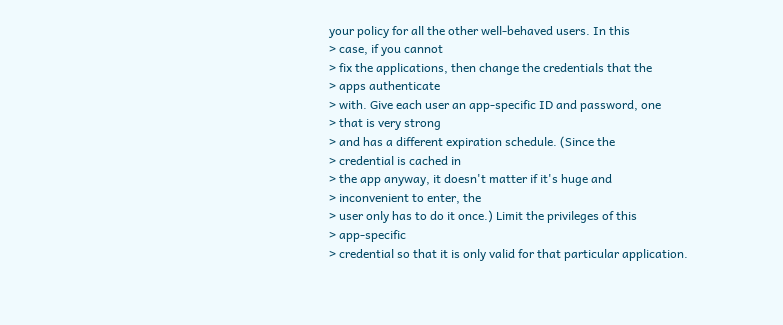your policy for all the other well-behaved users. In this
> case, if you cannot
> fix the applications, then change the credentials that the
> apps authenticate
> with. Give each user an app-specific ID and password, one
> that is very strong
> and has a different expiration schedule. (Since the
> credential is cached in
> the app anyway, it doesn't matter if it's huge and
> inconvenient to enter, the
> user only has to do it once.) Limit the privileges of this
> app-specific
> credential so that it is only valid for that particular application.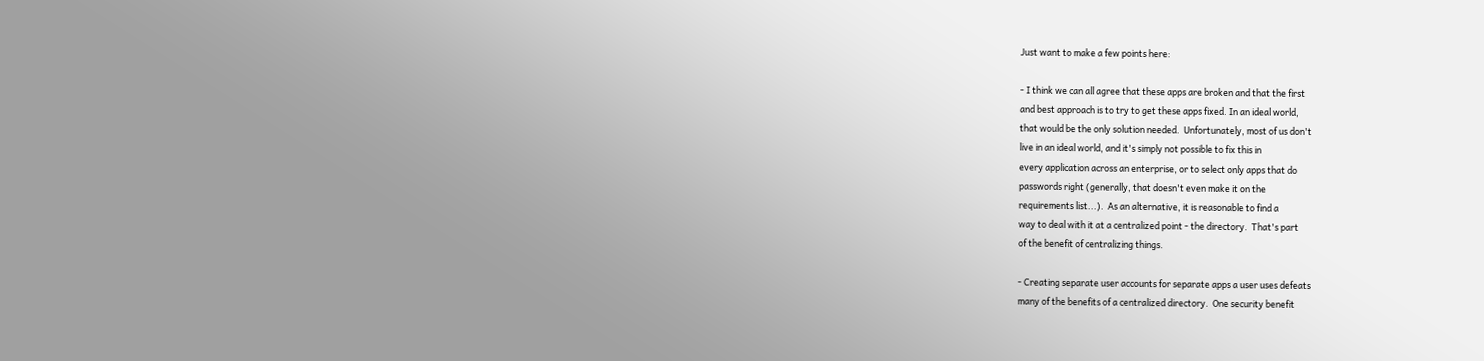Just want to make a few points here:

- I think we can all agree that these apps are broken and that the first
and best approach is to try to get these apps fixed. In an ideal world,
that would be the only solution needed.  Unfortunately, most of us don't
live in an ideal world, and it's simply not possible to fix this in
every application across an enterprise, or to select only apps that do
passwords right (generally, that doesn't even make it on the
requirements list...).  As an alternative, it is reasonable to find a
way to deal with it at a centralized point - the directory.  That's part
of the benefit of centralizing things.

- Creating separate user accounts for separate apps a user uses defeats
many of the benefits of a centralized directory.  One security benefit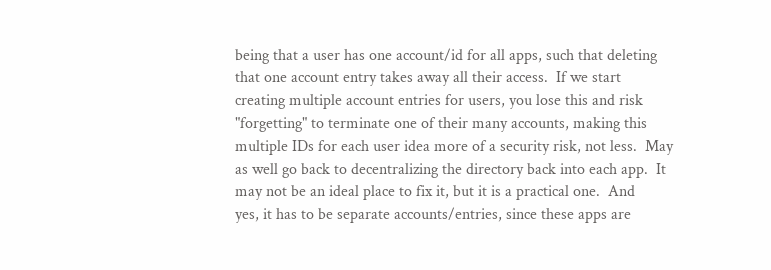being that a user has one account/id for all apps, such that deleting
that one account entry takes away all their access.  If we start
creating multiple account entries for users, you lose this and risk
"forgetting" to terminate one of their many accounts, making this
multiple IDs for each user idea more of a security risk, not less.  May
as well go back to decentralizing the directory back into each app.  It
may not be an ideal place to fix it, but it is a practical one.  And
yes, it has to be separate accounts/entries, since these apps are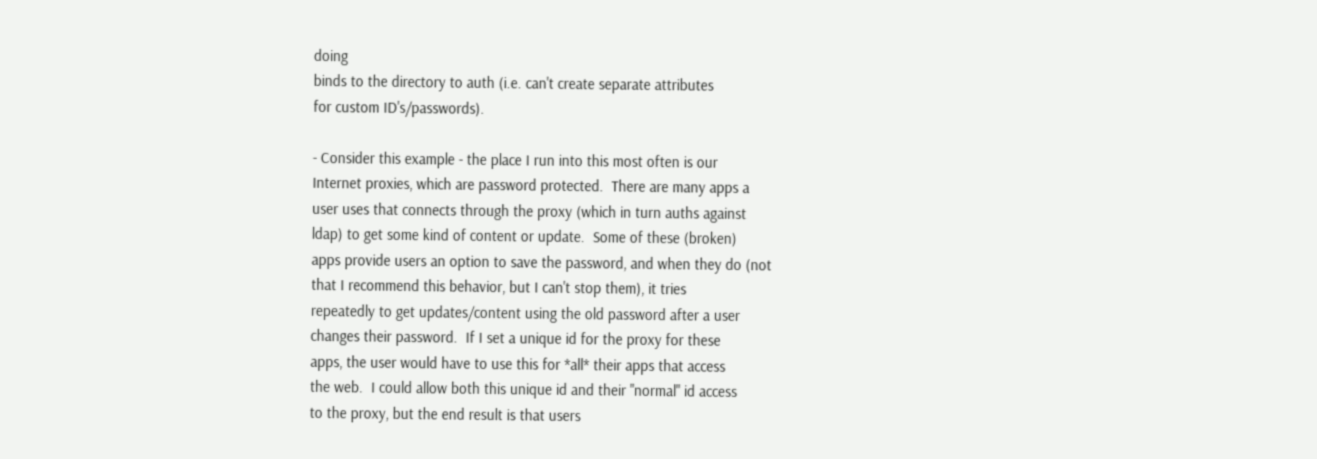doing
binds to the directory to auth (i.e. can't create separate attributes
for custom ID's/passwords).

- Consider this example - the place I run into this most often is our
Internet proxies, which are password protected.  There are many apps a
user uses that connects through the proxy (which in turn auths against
ldap) to get some kind of content or update.  Some of these (broken)
apps provide users an option to save the password, and when they do (not
that I recommend this behavior, but I can't stop them), it tries
repeatedly to get updates/content using the old password after a user
changes their password.  If I set a unique id for the proxy for these
apps, the user would have to use this for *all* their apps that access
the web.  I could allow both this unique id and their "normal" id access
to the proxy, but the end result is that users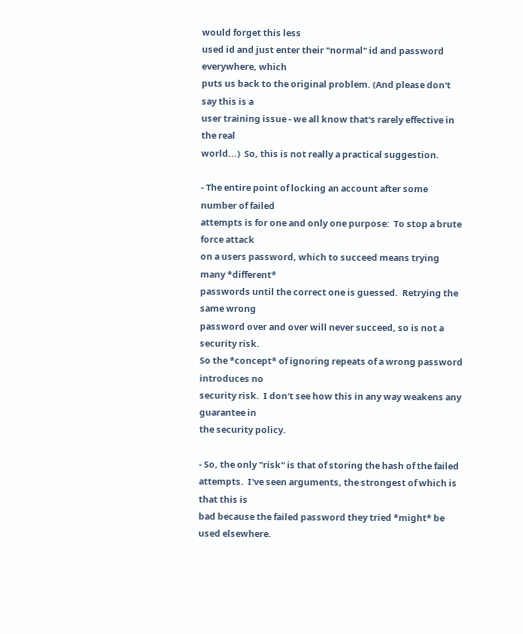would forget this less
used id and just enter their "normal" id and password everywhere, which
puts us back to the original problem. (And please don't say this is a
user training issue - we all know that's rarely effective in the real
world...)  So, this is not really a practical suggestion.

- The entire point of locking an account after some number of failed
attempts is for one and only one purpose:  To stop a brute force attack
on a users password, which to succeed means trying many *different*
passwords until the correct one is guessed.  Retrying the same wrong
password over and over will never succeed, so is not a security risk.
So the *concept* of ignoring repeats of a wrong password introduces no
security risk.  I don't see how this in any way weakens any guarantee in
the security policy.

- So, the only "risk" is that of storing the hash of the failed
attempts.  I've seen arguments, the strongest of which is that this is
bad because the failed password they tried *might* be used elsewhere.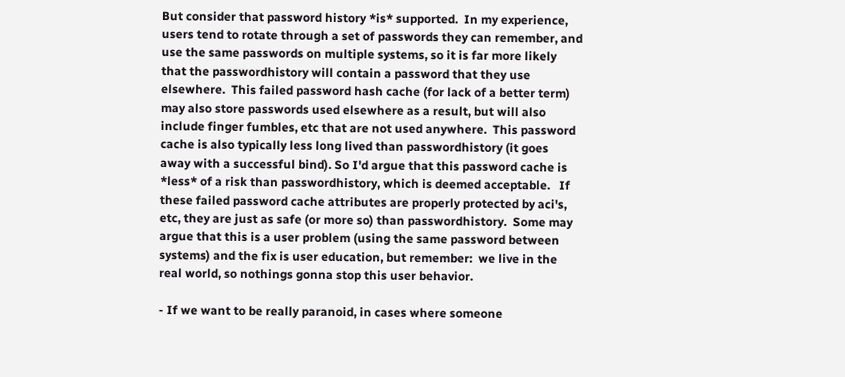But consider that password history *is* supported.  In my experience,
users tend to rotate through a set of passwords they can remember, and
use the same passwords on multiple systems, so it is far more likely
that the passwordhistory will contain a password that they use
elsewhere.  This failed password hash cache (for lack of a better term)
may also store passwords used elsewhere as a result, but will also
include finger fumbles, etc that are not used anywhere.  This password
cache is also typically less long lived than passwordhistory (it goes
away with a successful bind). So I'd argue that this password cache is
*less* of a risk than passwordhistory, which is deemed acceptable.   If
these failed password cache attributes are properly protected by aci's,
etc, they are just as safe (or more so) than passwordhistory.  Some may
argue that this is a user problem (using the same password between
systems) and the fix is user education, but remember:  we live in the
real world, so nothings gonna stop this user behavior.

- If we want to be really paranoid, in cases where someone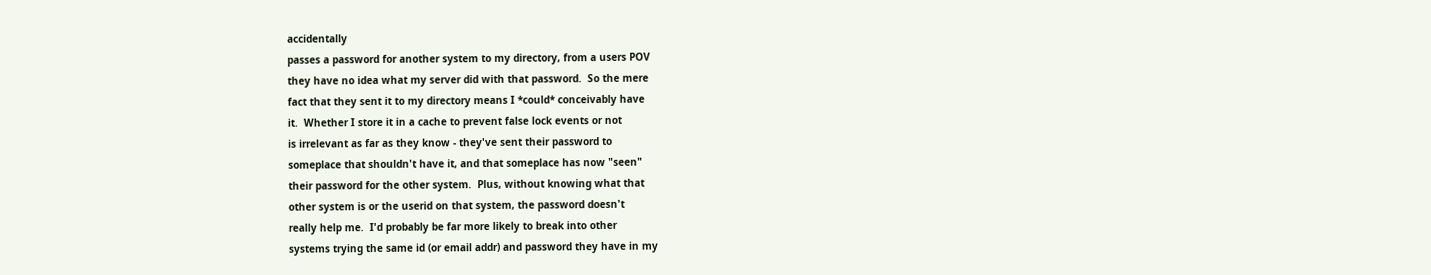accidentally
passes a password for another system to my directory, from a users POV
they have no idea what my server did with that password.  So the mere
fact that they sent it to my directory means I *could* conceivably have
it.  Whether I store it in a cache to prevent false lock events or not
is irrelevant as far as they know - they've sent their password to
someplace that shouldn't have it, and that someplace has now "seen"
their password for the other system.  Plus, without knowing what that
other system is or the userid on that system, the password doesn't
really help me.  I'd probably be far more likely to break into other
systems trying the same id (or email addr) and password they have in my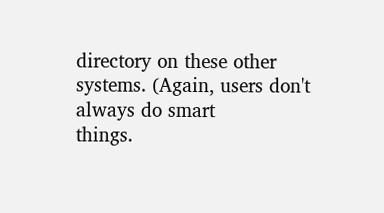directory on these other systems. (Again, users don't always do smart
things.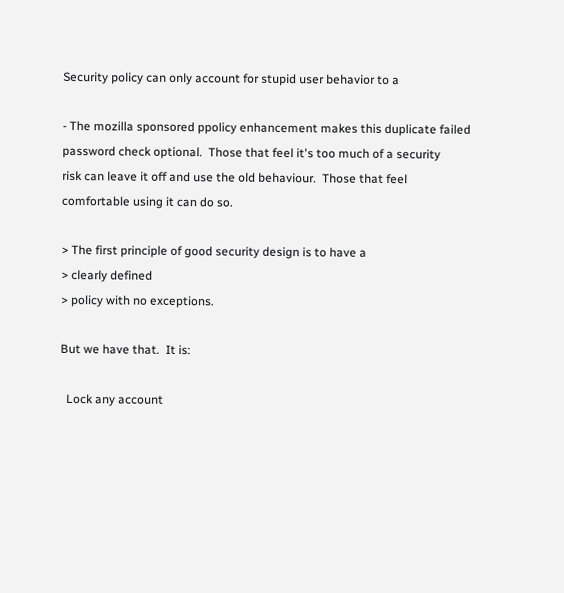Security policy can only account for stupid user behavior to a

- The mozilla sponsored ppolicy enhancement makes this duplicate failed
password check optional.  Those that feel it's too much of a security
risk can leave it off and use the old behaviour.  Those that feel
comfortable using it can do so.

> The first principle of good security design is to have a
> clearly defined
> policy with no exceptions.

But we have that.  It is:

  Lock any account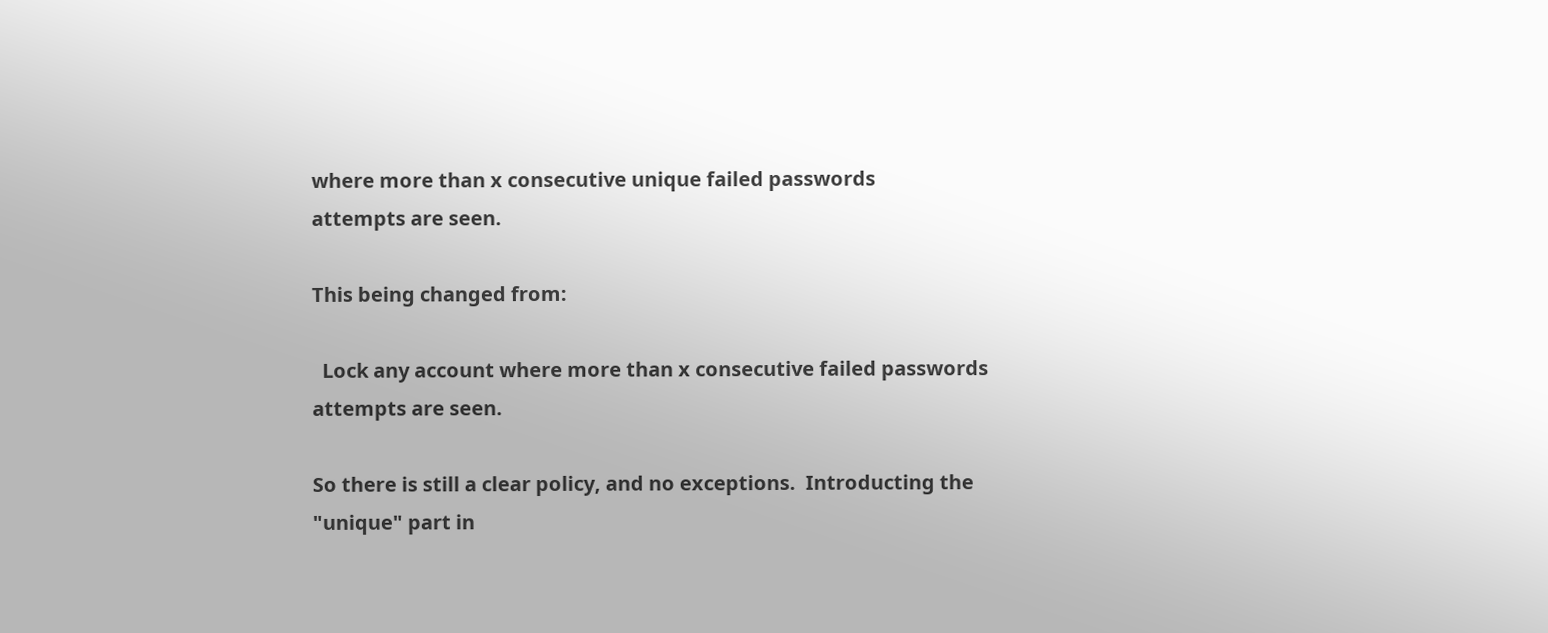where more than x consecutive unique failed passwords
attempts are seen.

This being changed from:

  Lock any account where more than x consecutive failed passwords
attempts are seen.

So there is still a clear policy, and no exceptions.  Introducting the
"unique" part in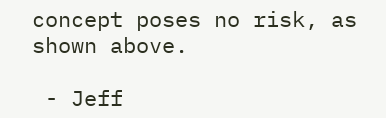concept poses no risk, as shown above.

 - Jeff